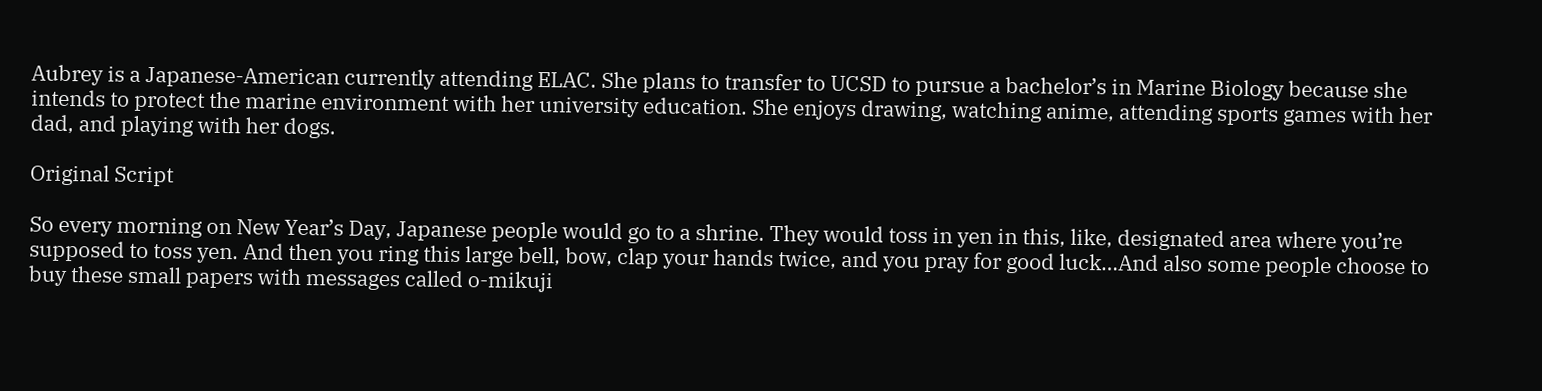Aubrey is a Japanese-American currently attending ELAC. She plans to transfer to UCSD to pursue a bachelor’s in Marine Biology because she intends to protect the marine environment with her university education. She enjoys drawing, watching anime, attending sports games with her dad, and playing with her dogs.

Original Script

So every morning on New Year’s Day, Japanese people would go to a shrine. They would toss in yen in this, like, designated area where you’re supposed to toss yen. And then you ring this large bell, bow, clap your hands twice, and you pray for good luck…And also some people choose to buy these small papers with messages called o-mikuji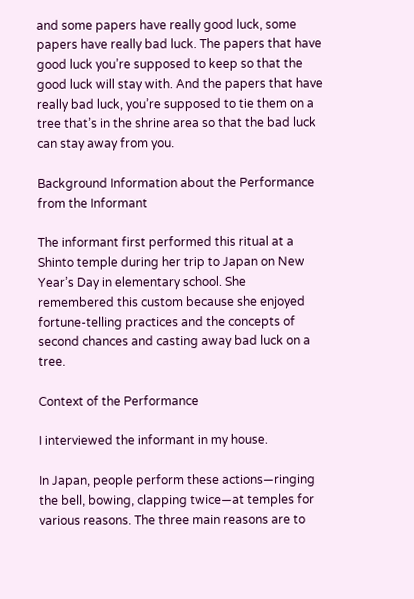and some papers have really good luck, some papers have really bad luck. The papers that have good luck you’re supposed to keep so that the good luck will stay with. And the papers that have really bad luck, you’re supposed to tie them on a tree that’s in the shrine area so that the bad luck can stay away from you.

Background Information about the Performance from the Informant

The informant first performed this ritual at a Shinto temple during her trip to Japan on New Year’s Day in elementary school. She remembered this custom because she enjoyed fortune-telling practices and the concepts of second chances and casting away bad luck on a tree.

Context of the Performance

I interviewed the informant in my house.

In Japan, people perform these actions—ringing the bell, bowing, clapping twice—at temples for various reasons. The three main reasons are to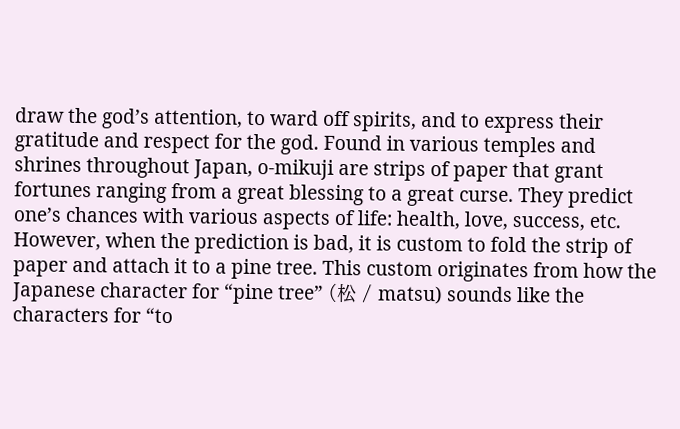draw the god’s attention, to ward off spirits, and to express their gratitude and respect for the god. Found in various temples and shrines throughout Japan, o-mikuji are strips of paper that grant fortunes ranging from a great blessing to a great curse. They predict one’s chances with various aspects of life: health, love, success, etc. However, when the prediction is bad, it is custom to fold the strip of paper and attach it to a pine tree. This custom originates from how the Japanese character for “pine tree” (松 / matsu) sounds like the characters for “to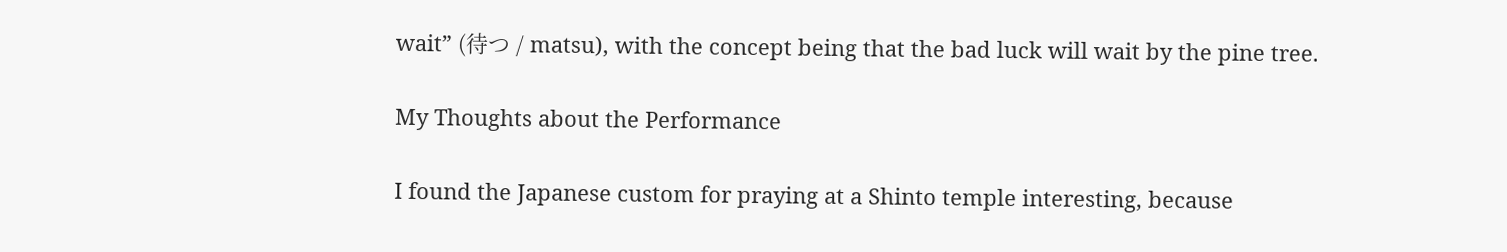wait” (待つ / matsu), with the concept being that the bad luck will wait by the pine tree.

My Thoughts about the Performance

I found the Japanese custom for praying at a Shinto temple interesting, because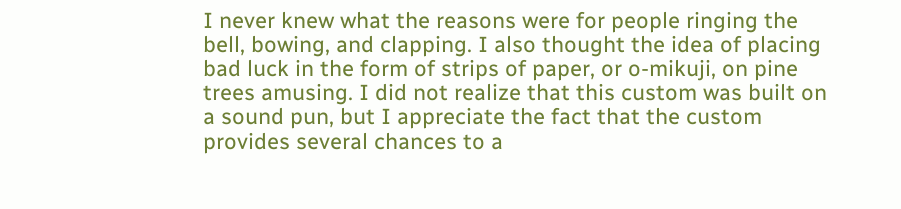I never knew what the reasons were for people ringing the bell, bowing, and clapping. I also thought the idea of placing bad luck in the form of strips of paper, or o-mikuji, on pine trees amusing. I did not realize that this custom was built on a sound pun, but I appreciate the fact that the custom provides several chances to a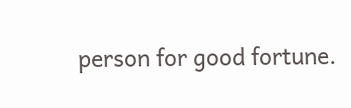person for good fortune.